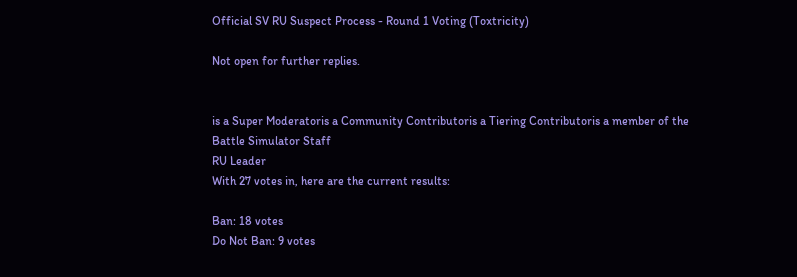Official SV RU Suspect Process - Round 1 Voting (Toxtricity)

Not open for further replies.


is a Super Moderatoris a Community Contributoris a Tiering Contributoris a member of the Battle Simulator Staff
RU Leader
With 27 votes in, here are the current results:

Ban: 18 votes
Do Not Ban: 9 votes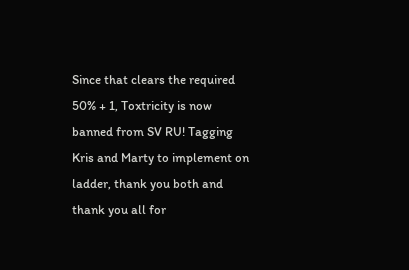Since that clears the required 50% + 1, Toxtricity is now banned from SV RU! Tagging Kris and Marty to implement on ladder, thank you both and thank you all for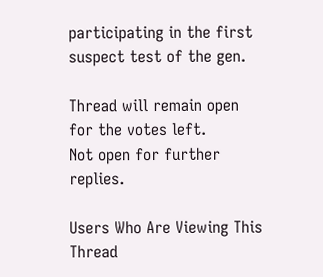participating in the first suspect test of the gen.

Thread will remain open for the votes left.
Not open for further replies.

Users Who Are Viewing This Thread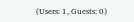(Users: 1, Guests: 0)